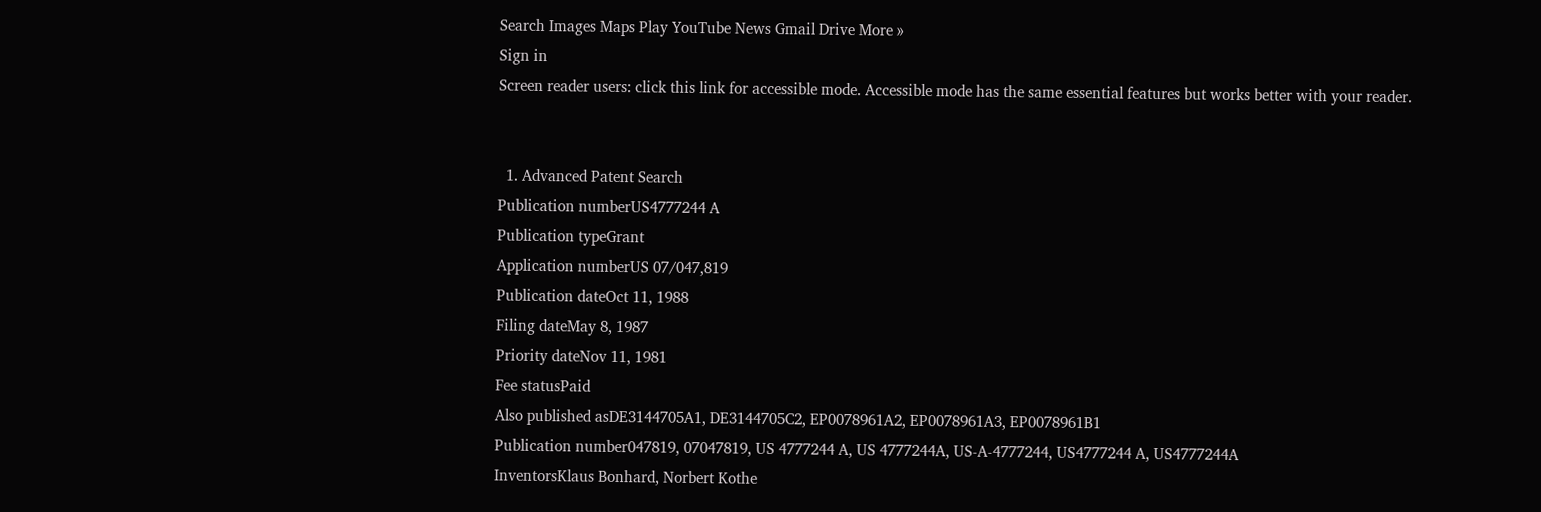Search Images Maps Play YouTube News Gmail Drive More »
Sign in
Screen reader users: click this link for accessible mode. Accessible mode has the same essential features but works better with your reader.


  1. Advanced Patent Search
Publication numberUS4777244 A
Publication typeGrant
Application numberUS 07/047,819
Publication dateOct 11, 1988
Filing dateMay 8, 1987
Priority dateNov 11, 1981
Fee statusPaid
Also published asDE3144705A1, DE3144705C2, EP0078961A2, EP0078961A3, EP0078961B1
Publication number047819, 07047819, US 4777244 A, US 4777244A, US-A-4777244, US4777244 A, US4777244A
InventorsKlaus Bonhard, Norbert Kothe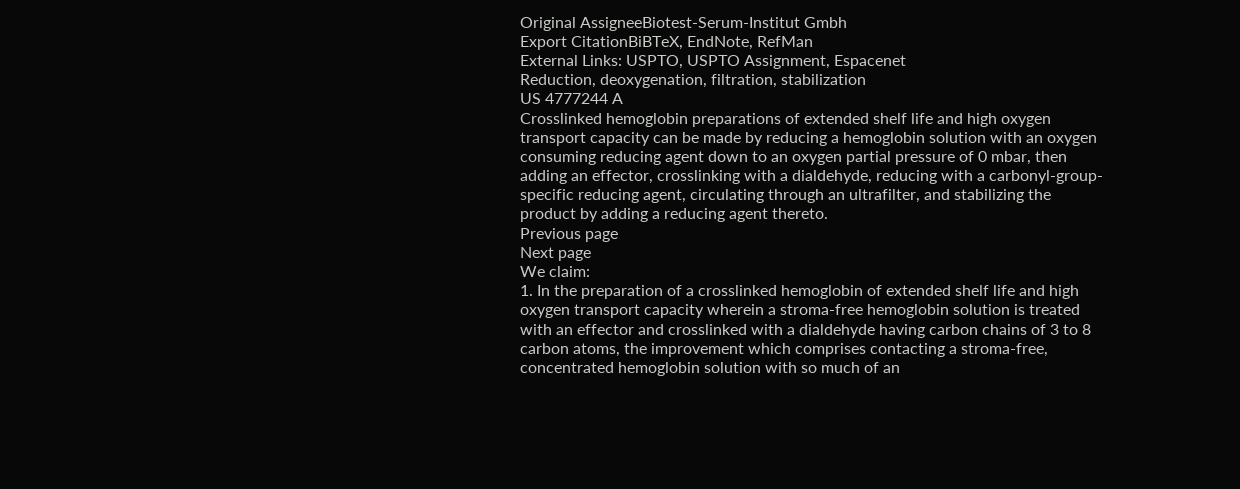Original AssigneeBiotest-Serum-Institut Gmbh
Export CitationBiBTeX, EndNote, RefMan
External Links: USPTO, USPTO Assignment, Espacenet
Reduction, deoxygenation, filtration, stabilization
US 4777244 A
Crosslinked hemoglobin preparations of extended shelf life and high oxygen transport capacity can be made by reducing a hemoglobin solution with an oxygen consuming reducing agent down to an oxygen partial pressure of 0 mbar, then adding an effector, crosslinking with a dialdehyde, reducing with a carbonyl-group-specific reducing agent, circulating through an ultrafilter, and stabilizing the product by adding a reducing agent thereto.
Previous page
Next page
We claim:
1. In the preparation of a crosslinked hemoglobin of extended shelf life and high oxygen transport capacity wherein a stroma-free hemoglobin solution is treated with an effector and crosslinked with a dialdehyde having carbon chains of 3 to 8 carbon atoms, the improvement which comprises contacting a stroma-free, concentrated hemoglobin solution with so much of an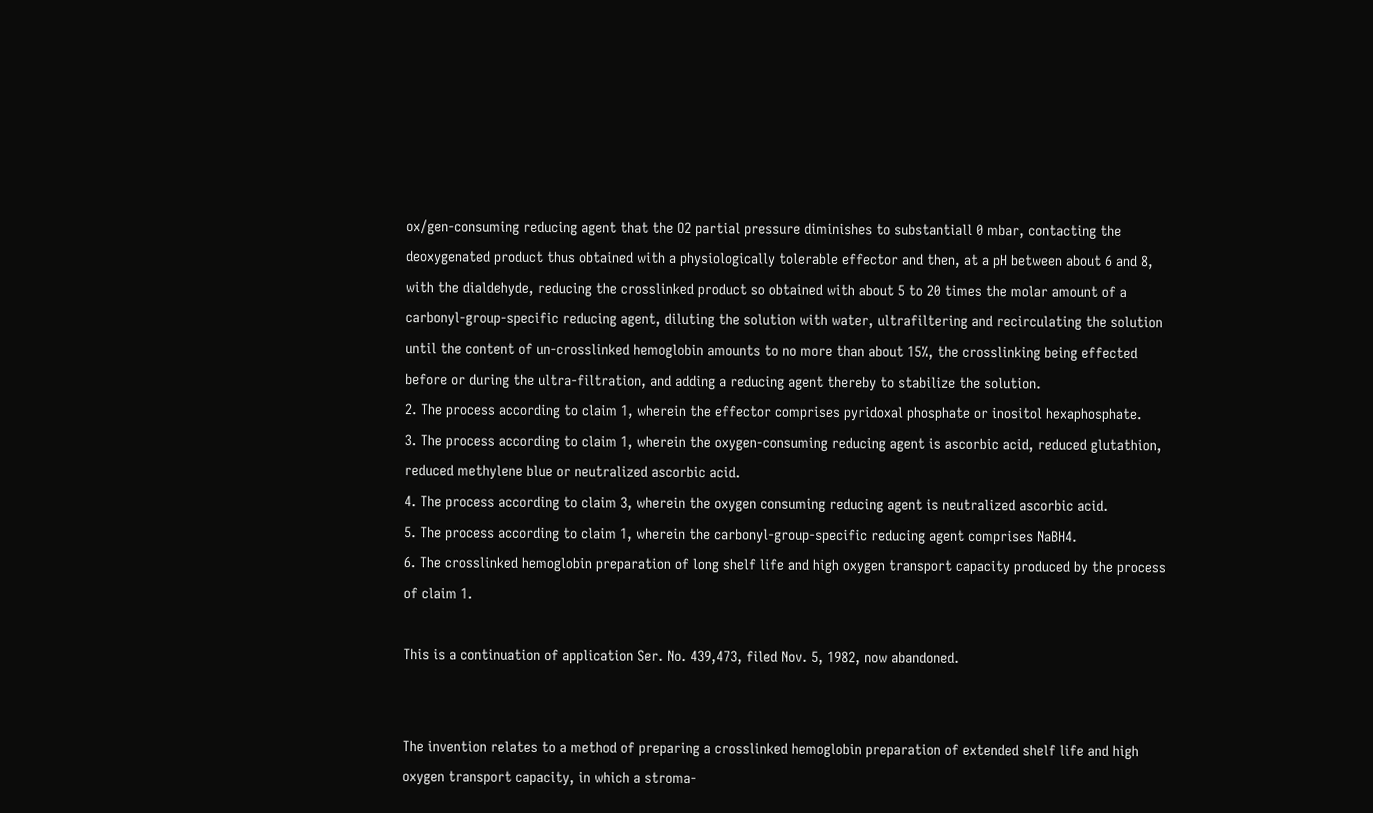ox/gen-consuming reducing agent that the O2 partial pressure diminishes to substantiall 0 mbar, contacting the deoxygenated product thus obtained with a physiologically tolerable effector and then, at a pH between about 6 and 8, with the dialdehyde, reducing the crosslinked product so obtained with about 5 to 20 times the molar amount of a carbonyl-group-specific reducing agent, diluting the solution with water, ultrafiltering and recirculating the solution until the content of un-crosslinked hemoglobin amounts to no more than about 15%, the crosslinking being effected before or during the ultra-filtration, and adding a reducing agent thereby to stabilize the solution.
2. The process according to claim 1, wherein the effector comprises pyridoxal phosphate or inositol hexaphosphate.
3. The process according to claim 1, wherein the oxygen-consuming reducing agent is ascorbic acid, reduced glutathion, reduced methylene blue or neutralized ascorbic acid.
4. The process according to claim 3, wherein the oxygen consuming reducing agent is neutralized ascorbic acid.
5. The process according to claim 1, wherein the carbonyl-group-specific reducing agent comprises NaBH4.
6. The crosslinked hemoglobin preparation of long shelf life and high oxygen transport capacity produced by the process of claim 1.

This is a continuation of application Ser. No. 439,473, filed Nov. 5, 1982, now abandoned.


The invention relates to a method of preparing a crosslinked hemoglobin preparation of extended shelf life and high oxygen transport capacity, in which a stroma-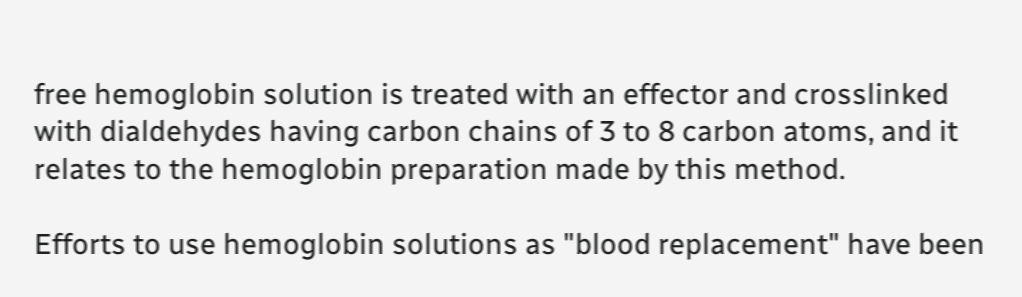free hemoglobin solution is treated with an effector and crosslinked with dialdehydes having carbon chains of 3 to 8 carbon atoms, and it relates to the hemoglobin preparation made by this method.

Efforts to use hemoglobin solutions as "blood replacement" have been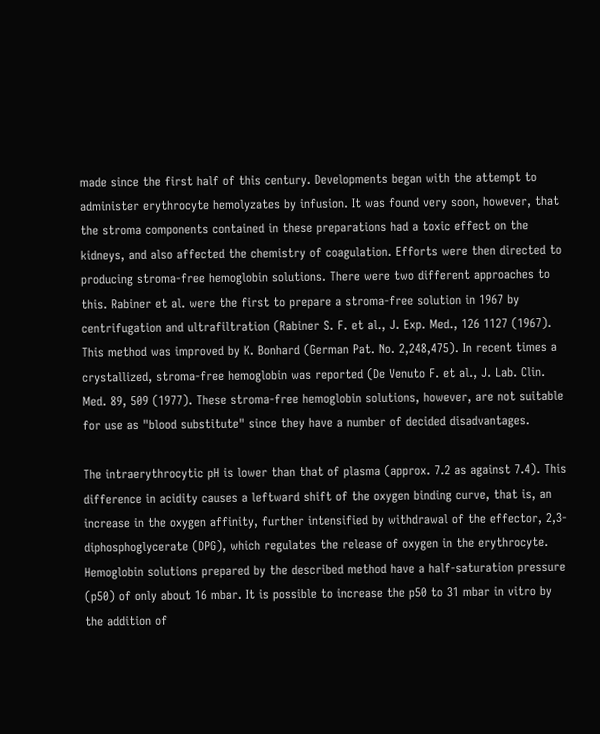made since the first half of this century. Developments began with the attempt to administer erythrocyte hemolyzates by infusion. It was found very soon, however, that the stroma components contained in these preparations had a toxic effect on the kidneys, and also affected the chemistry of coagulation. Efforts were then directed to producing stroma-free hemoglobin solutions. There were two different approaches to this. Rabiner et al. were the first to prepare a stroma-free solution in 1967 by centrifugation and ultrafiltration (Rabiner S. F. et al., J. Exp. Med., 126 1127 (1967). This method was improved by K. Bonhard (German Pat. No. 2,248,475). In recent times a crystallized, stroma-free hemoglobin was reported (De Venuto F. et al., J. Lab. Clin. Med. 89, 509 (1977). These stroma-free hemoglobin solutions, however, are not suitable for use as "blood substitute" since they have a number of decided disadvantages.

The intraerythrocytic pH is lower than that of plasma (approx. 7.2 as against 7.4). This difference in acidity causes a leftward shift of the oxygen binding curve, that is, an increase in the oxygen affinity, further intensified by withdrawal of the effector, 2,3-diphosphoglycerate (DPG), which regulates the release of oxygen in the erythrocyte. Hemoglobin solutions prepared by the described method have a half-saturation pressure (p50) of only about 16 mbar. It is possible to increase the p50 to 31 mbar in vitro by the addition of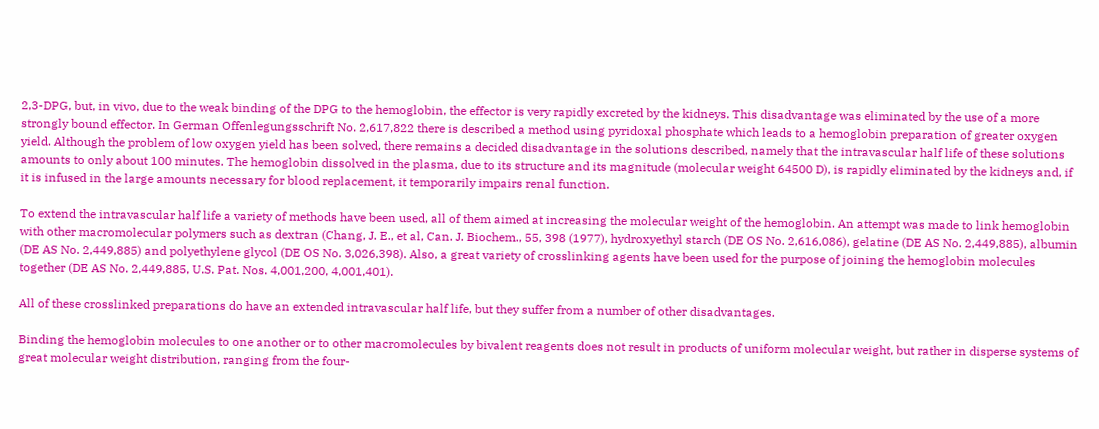2,3-DPG, but, in vivo, due to the weak binding of the DPG to the hemoglobin, the effector is very rapidly excreted by the kidneys. This disadvantage was eliminated by the use of a more strongly bound effector. In German Offenlegungsschrift No. 2,617,822 there is described a method using pyridoxal phosphate which leads to a hemoglobin preparation of greater oxygen yield. Although the problem of low oxygen yield has been solved, there remains a decided disadvantage in the solutions described, namely that the intravascular half life of these solutions amounts to only about 100 minutes. The hemoglobin dissolved in the plasma, due to its structure and its magnitude (molecular weight 64500 D), is rapidly eliminated by the kidneys and, if it is infused in the large amounts necessary for blood replacement, it temporarily impairs renal function.

To extend the intravascular half life a variety of methods have been used, all of them aimed at increasing the molecular weight of the hemoglobin. An attempt was made to link hemoglobin with other macromolecular polymers such as dextran (Chang, J. E., et al, Can. J. Biochem., 55, 398 (1977), hydroxyethyl starch (DE OS No. 2,616,086), gelatine (DE AS No. 2,449,885), albumin (DE AS No. 2,449,885) and polyethylene glycol (DE OS No. 3,026,398). Also, a great variety of crosslinking agents have been used for the purpose of joining the hemoglobin molecules together (DE AS No. 2,449,885, U.S. Pat. Nos. 4,001,200, 4,001,401).

All of these crosslinked preparations do have an extended intravascular half life, but they suffer from a number of other disadvantages.

Binding the hemoglobin molecules to one another or to other macromolecules by bivalent reagents does not result in products of uniform molecular weight, but rather in disperse systems of great molecular weight distribution, ranging from the four-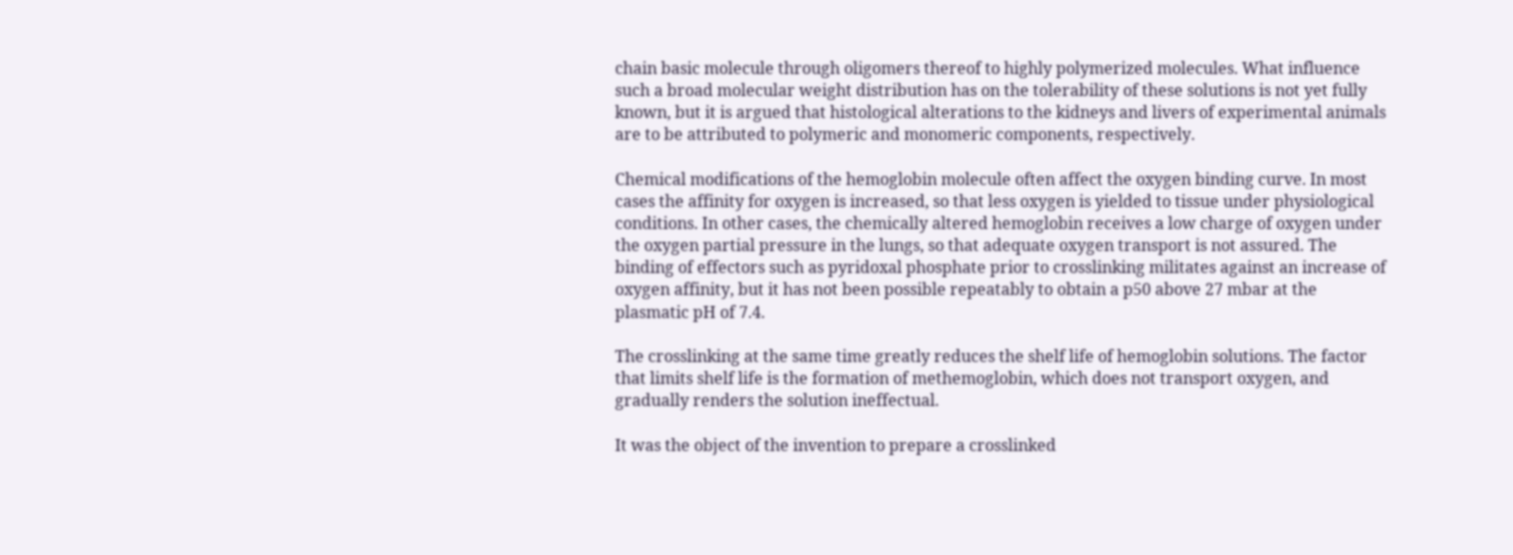chain basic molecule through oligomers thereof to highly polymerized molecules. What influence such a broad molecular weight distribution has on the tolerability of these solutions is not yet fully known, but it is argued that histological alterations to the kidneys and livers of experimental animals are to be attributed to polymeric and monomeric components, respectively.

Chemical modifications of the hemoglobin molecule often affect the oxygen binding curve. In most cases the affinity for oxygen is increased, so that less oxygen is yielded to tissue under physiological conditions. In other cases, the chemically altered hemoglobin receives a low charge of oxygen under the oxygen partial pressure in the lungs, so that adequate oxygen transport is not assured. The binding of effectors such as pyridoxal phosphate prior to crosslinking militates against an increase of oxygen affinity, but it has not been possible repeatably to obtain a p50 above 27 mbar at the plasmatic pH of 7.4.

The crosslinking at the same time greatly reduces the shelf life of hemoglobin solutions. The factor that limits shelf life is the formation of methemoglobin, which does not transport oxygen, and gradually renders the solution ineffectual.

It was the object of the invention to prepare a crosslinked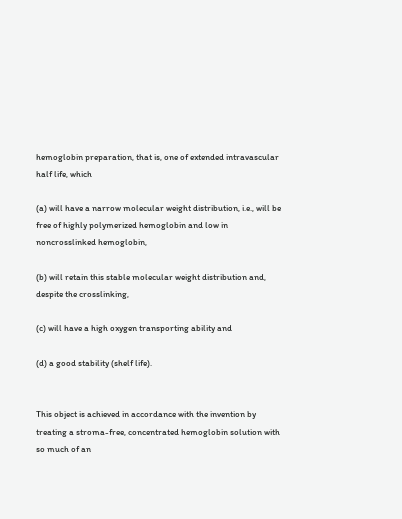hemoglobin preparation, that is, one of extended intravascular half life, which

(a) will have a narrow molecular weight distribution, i.e., will be free of highly polymerized hemoglobin and low in noncrosslinked hemoglobin,

(b) will retain this stable molecular weight distribution and, despite the crosslinking,

(c) will have a high oxygen transporting ability and

(d) a good stability (shelf life).


This object is achieved in accordance with the invention by treating a stroma-free, concentrated hemoglobin solution with so much of an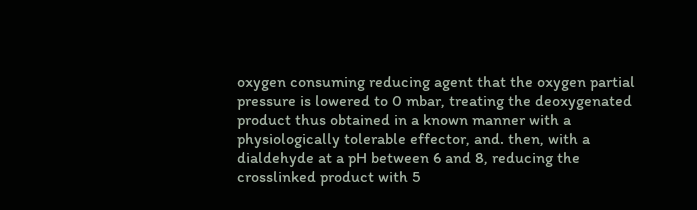oxygen consuming reducing agent that the oxygen partial pressure is lowered to 0 mbar, treating the deoxygenated product thus obtained in a known manner with a physiologically tolerable effector, and. then, with a dialdehyde at a pH between 6 and 8, reducing the crosslinked product with 5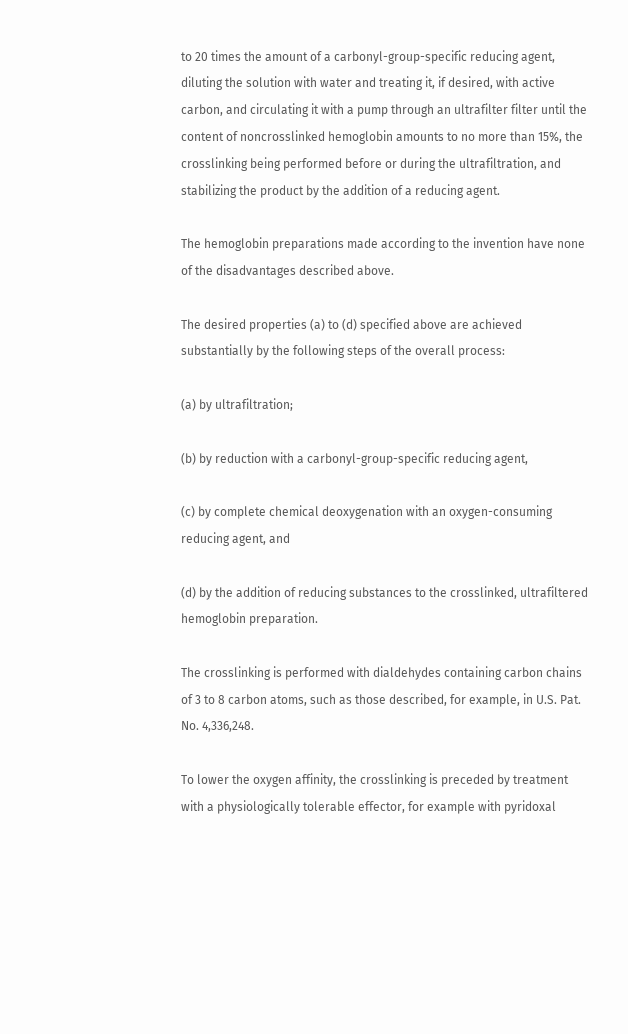to 20 times the amount of a carbonyl-group-specific reducing agent, diluting the solution with water and treating it, if desired, with active carbon, and circulating it with a pump through an ultrafilter filter until the content of noncrosslinked hemoglobin amounts to no more than 15%, the crosslinking being performed before or during the ultrafiltration, and stabilizing the product by the addition of a reducing agent.

The hemoglobin preparations made according to the invention have none of the disadvantages described above.

The desired properties (a) to (d) specified above are achieved substantially by the following steps of the overall process:

(a) by ultrafiltration;

(b) by reduction with a carbonyl-group-specific reducing agent,

(c) by complete chemical deoxygenation with an oxygen-consuming reducing agent, and

(d) by the addition of reducing substances to the crosslinked, ultrafiltered hemoglobin preparation.

The crosslinking is performed with dialdehydes containing carbon chains of 3 to 8 carbon atoms, such as those described, for example, in U.S. Pat. No. 4,336,248.

To lower the oxygen affinity, the crosslinking is preceded by treatment with a physiologically tolerable effector, for example with pyridoxal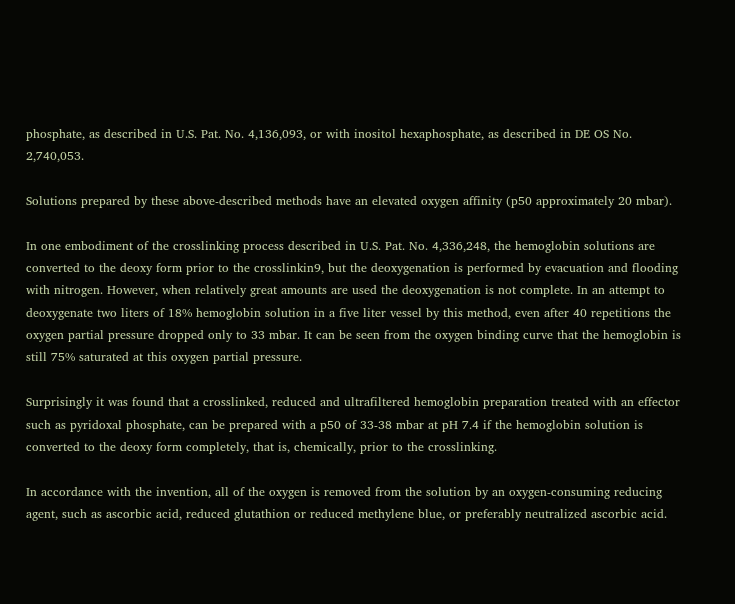phosphate, as described in U.S. Pat. No. 4,136,093, or with inositol hexaphosphate, as described in DE OS No. 2,740,053.

Solutions prepared by these above-described methods have an elevated oxygen affinity (p50 approximately 20 mbar).

In one embodiment of the crosslinking process described in U.S. Pat. No. 4,336,248, the hemoglobin solutions are converted to the deoxy form prior to the crosslinkin9, but the deoxygenation is performed by evacuation and flooding with nitrogen. However, when relatively great amounts are used the deoxygenation is not complete. In an attempt to deoxygenate two liters of 18% hemoglobin solution in a five liter vessel by this method, even after 40 repetitions the oxygen partial pressure dropped only to 33 mbar. It can be seen from the oxygen binding curve that the hemoglobin is still 75% saturated at this oxygen partial pressure.

Surprisingly it was found that a crosslinked, reduced and ultrafiltered hemoglobin preparation treated with an effector such as pyridoxal phosphate, can be prepared with a p50 of 33-38 mbar at pH 7.4 if the hemoglobin solution is converted to the deoxy form completely, that is, chemically, prior to the crosslinking.

In accordance with the invention, all of the oxygen is removed from the solution by an oxygen-consuming reducing agent, such as ascorbic acid, reduced glutathion or reduced methylene blue, or preferably neutralized ascorbic acid.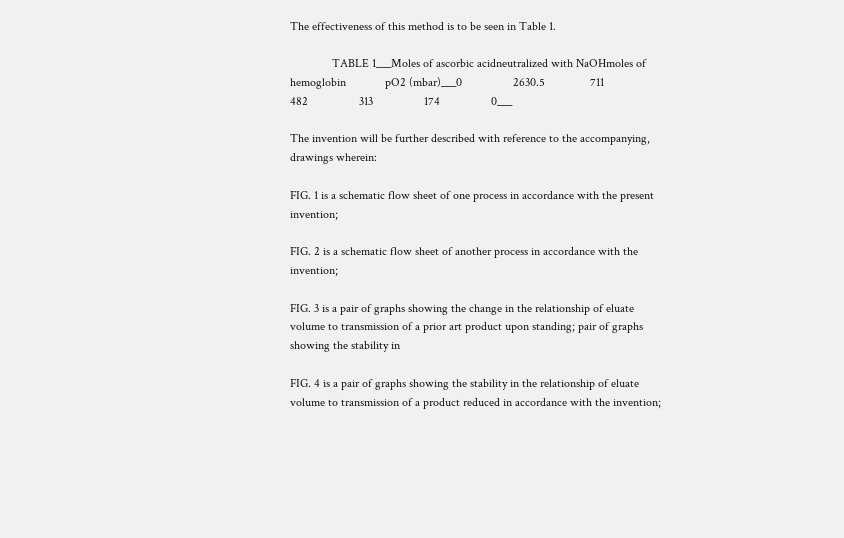The effectiveness of this method is to be seen in Table 1.

              TABLE 1___Moles of ascorbic acidneutralized with NaOHmoles of hemoglobin             pO2 (mbar)___0                 2630.5               711                 482                 313                 174                 0___

The invention will be further described with reference to the accompanying, drawings wherein:

FIG. 1 is a schematic flow sheet of one process in accordance with the present invention;

FIG. 2 is a schematic flow sheet of another process in accordance with the invention;

FIG. 3 is a pair of graphs showing the change in the relationship of eluate volume to transmission of a prior art product upon standing; pair of graphs showing the stability in

FIG. 4 is a pair of graphs showing the stability in the relationship of eluate volume to transmission of a product reduced in accordance with the invention;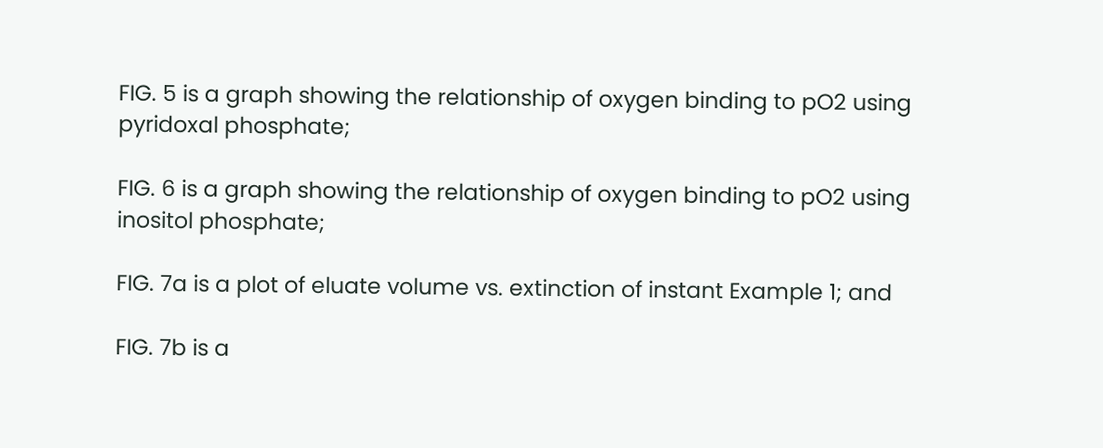FIG. 5 is a graph showing the relationship of oxygen binding to pO2 using pyridoxal phosphate;

FIG. 6 is a graph showing the relationship of oxygen binding to pO2 using inositol phosphate;

FIG. 7a is a plot of eluate volume vs. extinction of instant Example 1; and

FIG. 7b is a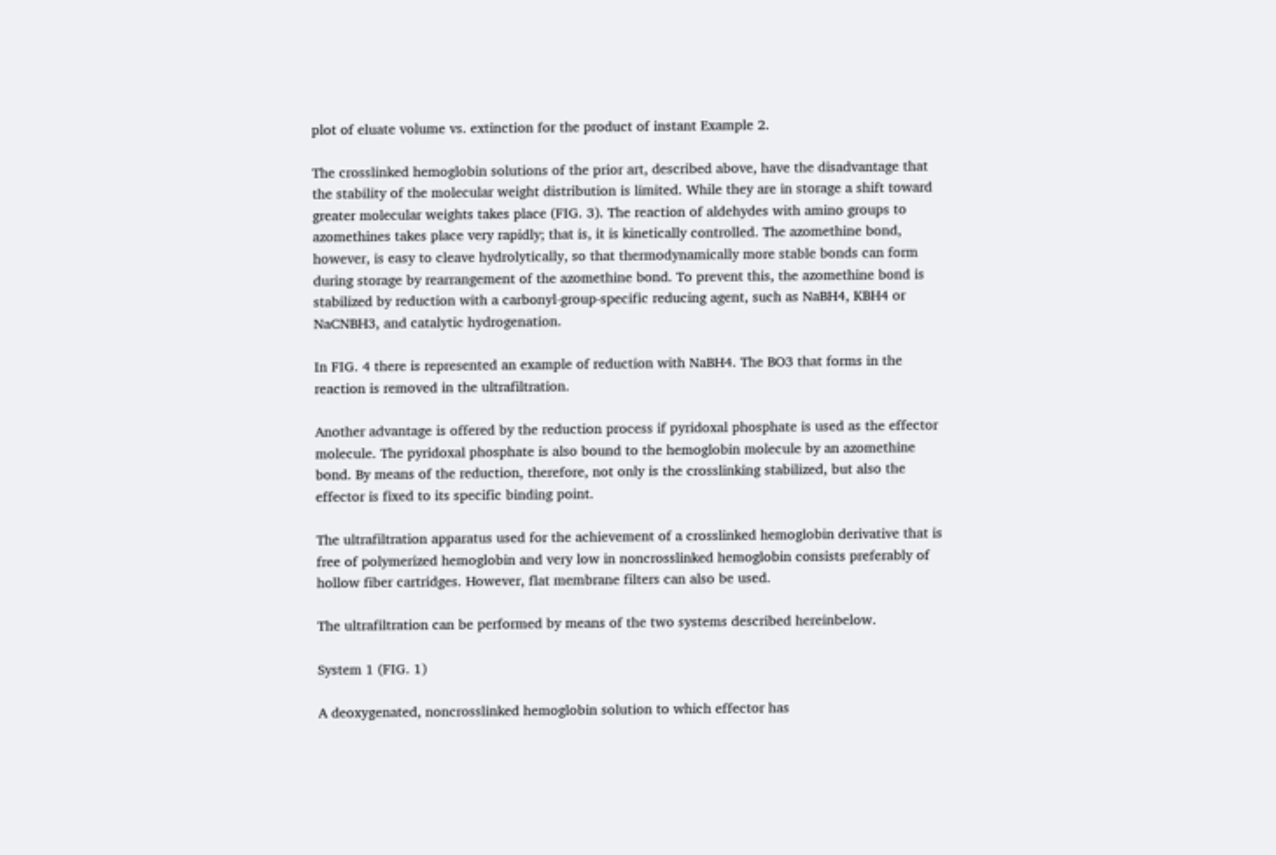plot of eluate volume vs. extinction for the product of instant Example 2.

The crosslinked hemoglobin solutions of the prior art, described above, have the disadvantage that the stability of the molecular weight distribution is limited. While they are in storage a shift toward greater molecular weights takes place (FIG. 3). The reaction of aldehydes with amino groups to azomethines takes place very rapidly; that is, it is kinetically controlled. The azomethine bond, however, is easy to cleave hydrolytically, so that thermodynamically more stable bonds can form during storage by rearrangement of the azomethine bond. To prevent this, the azomethine bond is stabilized by reduction with a carbonyl-group-specific reducing agent, such as NaBH4, KBH4 or NaCNBH3, and catalytic hydrogenation.

In FIG. 4 there is represented an example of reduction with NaBH4. The BO3 that forms in the reaction is removed in the ultrafiltration.

Another advantage is offered by the reduction process if pyridoxal phosphate is used as the effector molecule. The pyridoxal phosphate is also bound to the hemoglobin molecule by an azomethine bond. By means of the reduction, therefore, not only is the crosslinking stabilized, but also the effector is fixed to its specific binding point.

The ultrafiltration apparatus used for the achievement of a crosslinked hemoglobin derivative that is free of polymerized hemoglobin and very low in noncrosslinked hemoglobin consists preferably of hollow fiber cartridges. However, flat membrane filters can also be used.

The ultrafiltration can be performed by means of the two systems described hereinbelow.

System 1 (FIG. 1)

A deoxygenated, noncrosslinked hemoglobin solution to which effector has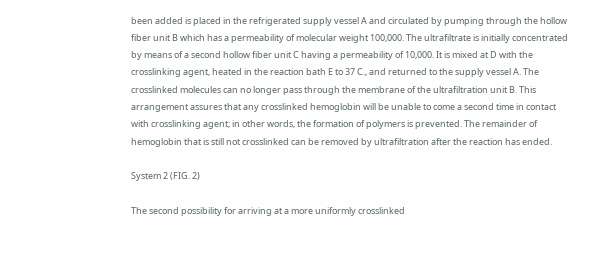been added is placed in the refrigerated supply vessel A and circulated by pumping through the hollow fiber unit B which has a permeability of molecular weight 100,000. The ultrafiltrate is initially concentrated by means of a second hollow fiber unit C having a permeability of 10,000. It is mixed at D with the crosslinking agent, heated in the reaction bath E to 37 C., and returned to the supply vessel A. The crosslinked molecules can no longer pass through the membrane of the ultrafiltration unit B. This arrangement assures that any crosslinked hemoglobin will be unable to come a second time in contact with crosslinking agent; in other words, the formation of polymers is prevented. The remainder of hemoglobin that is still not crosslinked can be removed by ultrafiltration after the reaction has ended.

System 2 (FIG. 2)

The second possibility for arriving at a more uniformly crosslinked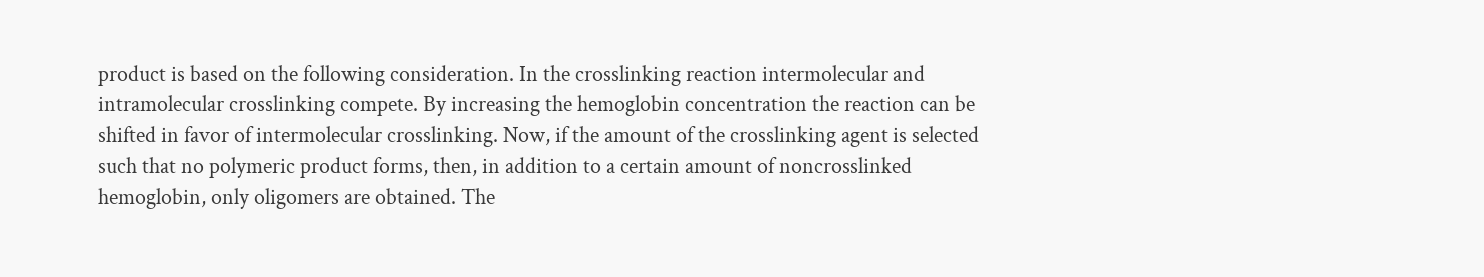product is based on the following consideration. In the crosslinking reaction intermolecular and intramolecular crosslinking compete. By increasing the hemoglobin concentration the reaction can be shifted in favor of intermolecular crosslinking. Now, if the amount of the crosslinking agent is selected such that no polymeric product forms, then, in addition to a certain amount of noncrosslinked hemoglobin, only oligomers are obtained. The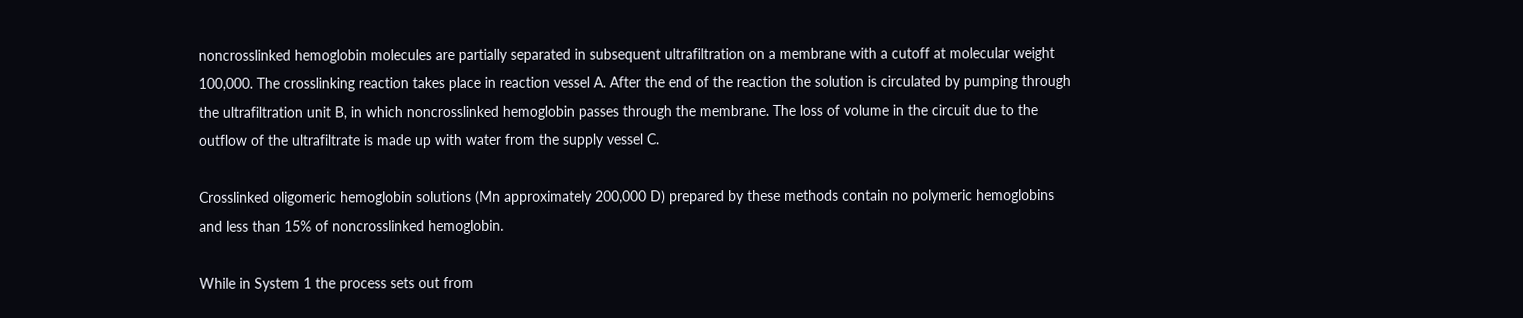noncrosslinked hemoglobin molecules are partially separated in subsequent ultrafiltration on a membrane with a cutoff at molecular weight 100,000. The crosslinking reaction takes place in reaction vessel A. After the end of the reaction the solution is circulated by pumping through the ultrafiltration unit B, in which noncrosslinked hemoglobin passes through the membrane. The loss of volume in the circuit due to the outflow of the ultrafiltrate is made up with water from the supply vessel C.

Crosslinked oligomeric hemoglobin solutions (Mn approximately 200,000 D) prepared by these methods contain no polymeric hemoglobins and less than 15% of noncrosslinked hemoglobin.

While in System 1 the process sets out from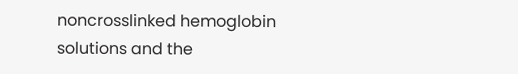noncrosslinked hemoglobin solutions and the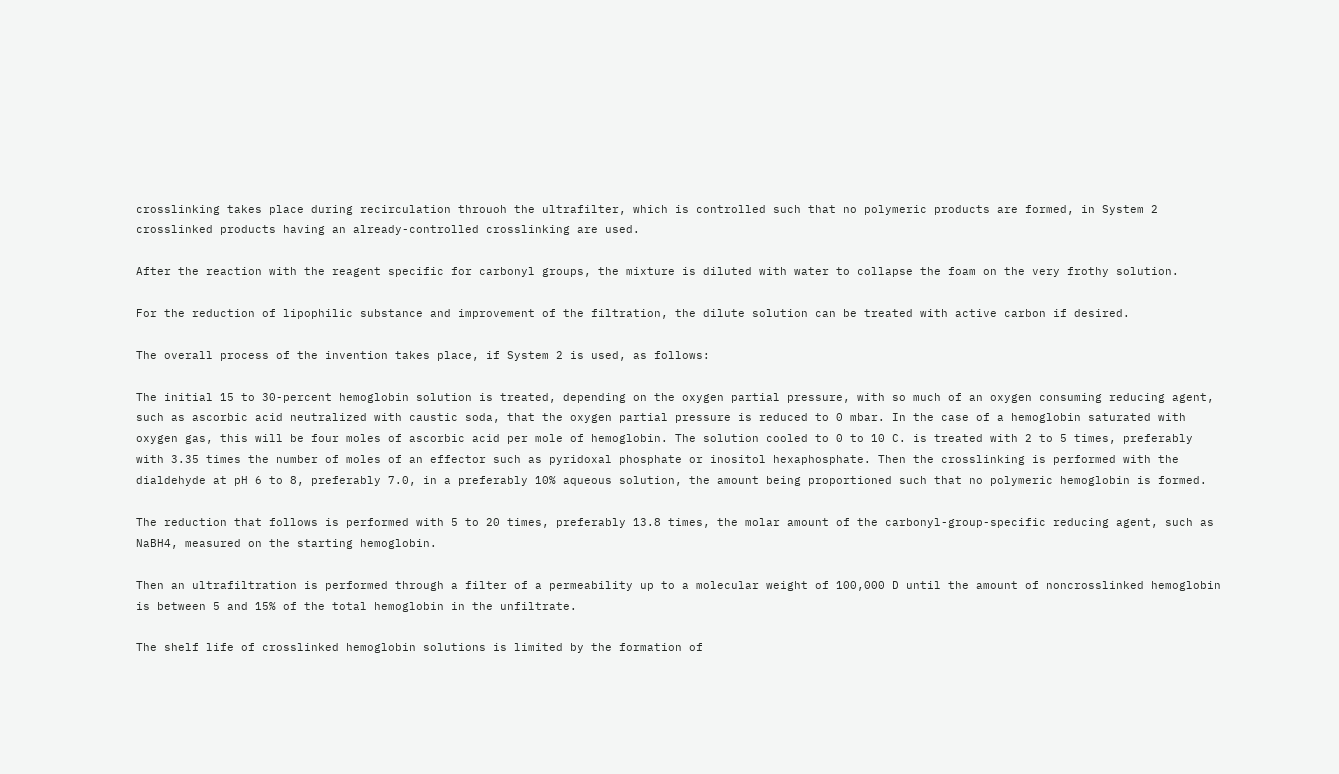crosslinking takes place during recirculation throuoh the ultrafilter, which is controlled such that no polymeric products are formed, in System 2 crosslinked products having an already-controlled crosslinking are used.

After the reaction with the reagent specific for carbonyl groups, the mixture is diluted with water to collapse the foam on the very frothy solution.

For the reduction of lipophilic substance and improvement of the filtration, the dilute solution can be treated with active carbon if desired.

The overall process of the invention takes place, if System 2 is used, as follows:

The initial 15 to 30-percent hemoglobin solution is treated, depending on the oxygen partial pressure, with so much of an oxygen consuming reducing agent, such as ascorbic acid neutralized with caustic soda, that the oxygen partial pressure is reduced to 0 mbar. In the case of a hemoglobin saturated with oxygen gas, this will be four moles of ascorbic acid per mole of hemoglobin. The solution cooled to 0 to 10 C. is treated with 2 to 5 times, preferably with 3.35 times the number of moles of an effector such as pyridoxal phosphate or inositol hexaphosphate. Then the crosslinking is performed with the dialdehyde at pH 6 to 8, preferably 7.0, in a preferably 10% aqueous solution, the amount being proportioned such that no polymeric hemoglobin is formed.

The reduction that follows is performed with 5 to 20 times, preferably 13.8 times, the molar amount of the carbonyl-group-specific reducing agent, such as NaBH4, measured on the starting hemoglobin.

Then an ultrafiltration is performed through a filter of a permeability up to a molecular weight of 100,000 D until the amount of noncrosslinked hemoglobin is between 5 and 15% of the total hemoglobin in the unfiltrate.

The shelf life of crosslinked hemoglobin solutions is limited by the formation of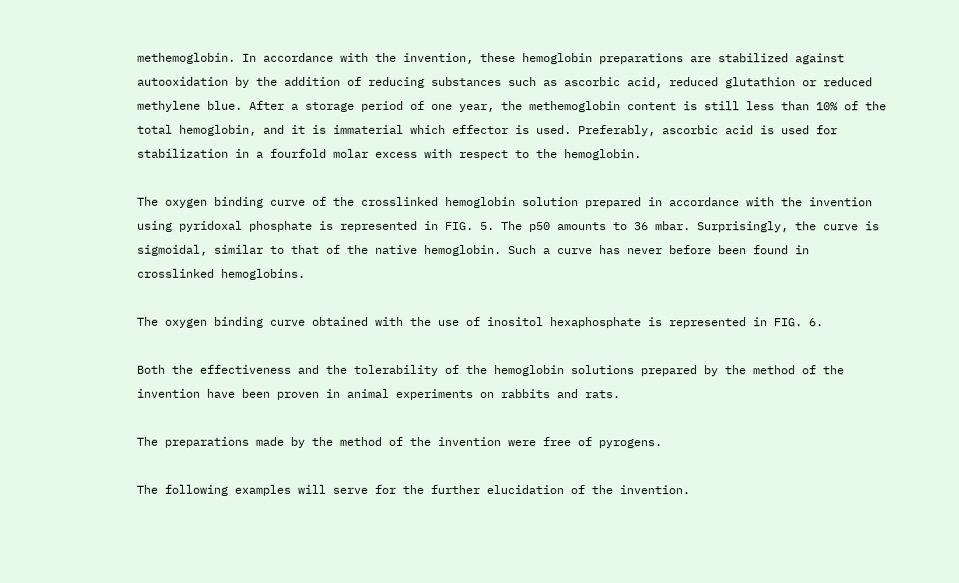methemoglobin. In accordance with the invention, these hemoglobin preparations are stabilized against autooxidation by the addition of reducing substances such as ascorbic acid, reduced glutathion or reduced methylene blue. After a storage period of one year, the methemoglobin content is still less than 10% of the total hemoglobin, and it is immaterial which effector is used. Preferably, ascorbic acid is used for stabilization in a fourfold molar excess with respect to the hemoglobin.

The oxygen binding curve of the crosslinked hemoglobin solution prepared in accordance with the invention using pyridoxal phosphate is represented in FIG. 5. The p50 amounts to 36 mbar. Surprisingly, the curve is sigmoidal, similar to that of the native hemoglobin. Such a curve has never before been found in crosslinked hemoglobins.

The oxygen binding curve obtained with the use of inositol hexaphosphate is represented in FIG. 6.

Both the effectiveness and the tolerability of the hemoglobin solutions prepared by the method of the invention have been proven in animal experiments on rabbits and rats.

The preparations made by the method of the invention were free of pyrogens.

The following examples will serve for the further elucidation of the invention.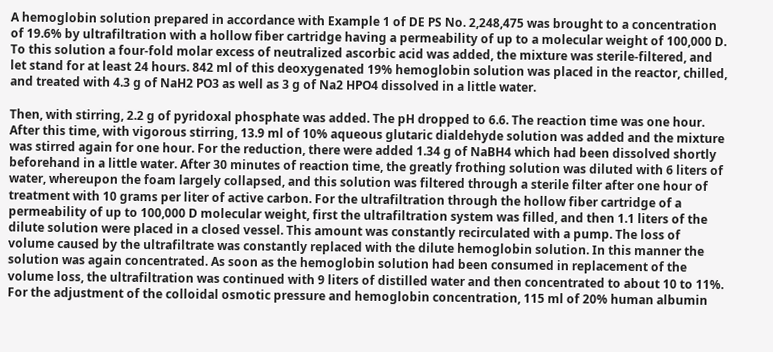A hemoglobin solution prepared in accordance with Example 1 of DE PS No. 2,248,475 was brought to a concentration of 19.6% by ultrafiltration with a hollow fiber cartridge having a permeability of up to a molecular weight of 100,000 D. To this solution a four-fold molar excess of neutralized ascorbic acid was added, the mixture was sterile-filtered, and let stand for at least 24 hours. 842 ml of this deoxygenated 19% hemoglobin solution was placed in the reactor, chilled, and treated with 4.3 g of NaH2 PO3 as well as 3 g of Na2 HPO4 dissolved in a little water.

Then, with stirring, 2.2 g of pyridoxal phosphate was added. The pH dropped to 6.6. The reaction time was one hour. After this time, with vigorous stirring, 13.9 ml of 10% aqueous glutaric dialdehyde solution was added and the mixture was stirred again for one hour. For the reduction, there were added 1.34 g of NaBH4 which had been dissolved shortly beforehand in a little water. After 30 minutes of reaction time, the greatly frothing solution was diluted with 6 liters of water, whereupon the foam largely collapsed, and this solution was filtered through a sterile filter after one hour of treatment with 10 grams per liter of active carbon. For the ultrafiltration through the hollow fiber cartridge of a permeability of up to 100,000 D molecular weight, first the ultrafiltration system was filled, and then 1.1 liters of the dilute solution were placed in a closed vessel. This amount was constantly recirculated with a pump. The loss of volume caused by the ultrafiltrate was constantly replaced with the dilute hemoglobin solution. In this manner the solution was again concentrated. As soon as the hemoglobin solution had been consumed in replacement of the volume loss, the ultrafiltration was continued with 9 liters of distilled water and then concentrated to about 10 to 11%. For the adjustment of the colloidal osmotic pressure and hemoglobin concentration, 115 ml of 20% human albumin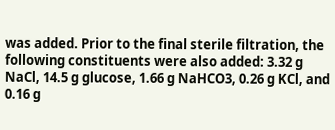was added. Prior to the final sterile filtration, the following constituents were also added: 3.32 g NaCl, 14.5 g glucose, 1.66 g NaHCO3, 0.26 g KCl, and 0.16 g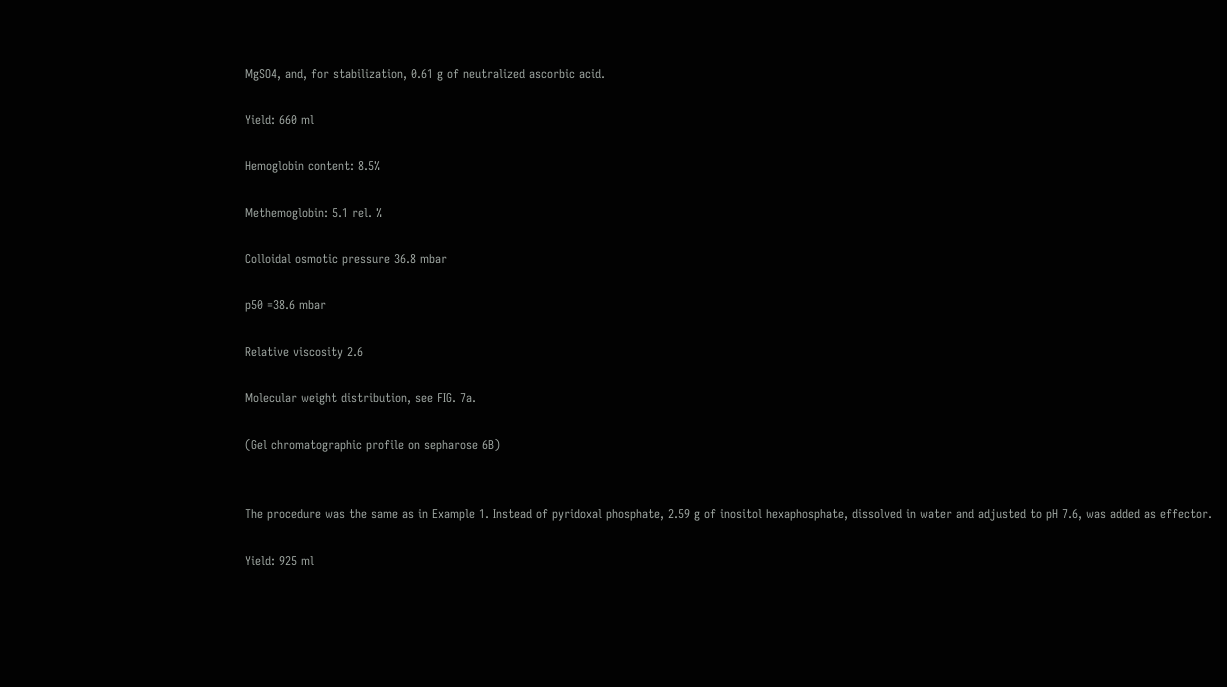MgSO4, and, for stabilization, 0.61 g of neutralized ascorbic acid.

Yield: 660 ml

Hemoglobin content: 8.5%

Methemoglobin: 5.1 rel. %

Colloidal osmotic pressure 36.8 mbar

p50 =38.6 mbar

Relative viscosity 2.6

Molecular weight distribution, see FIG. 7a.

(Gel chromatographic profile on sepharose 6B)


The procedure was the same as in Example 1. Instead of pyridoxal phosphate, 2.59 g of inositol hexaphosphate, dissolved in water and adjusted to pH 7.6, was added as effector.

Yield: 925 ml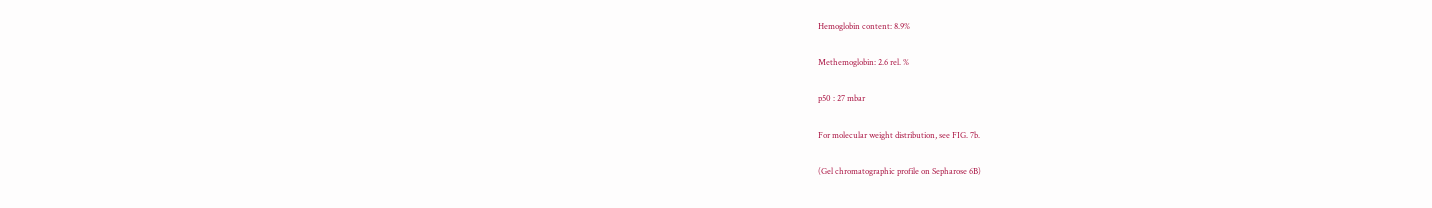Hemoglobin content: 8.9%

Methemoglobin: 2.6 rel. %

p50 : 27 mbar

For molecular weight distribution, see FIG. 7b.

(Gel chromatographic profile on Sepharose 6B)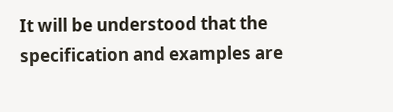It will be understood that the specification and examples are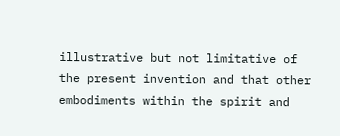illustrative but not limitative of the present invention and that other embodiments within the spirit and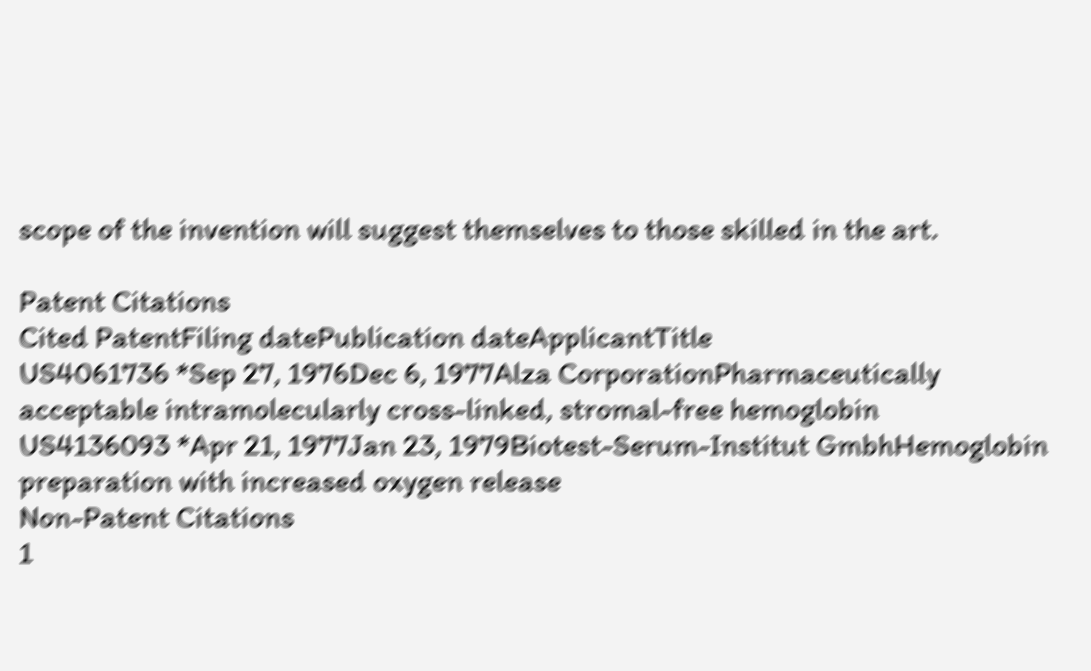scope of the invention will suggest themselves to those skilled in the art.

Patent Citations
Cited PatentFiling datePublication dateApplicantTitle
US4061736 *Sep 27, 1976Dec 6, 1977Alza CorporationPharmaceutically acceptable intramolecularly cross-linked, stromal-free hemoglobin
US4136093 *Apr 21, 1977Jan 23, 1979Biotest-Serum-Institut GmbhHemoglobin preparation with increased oxygen release
Non-Patent Citations
1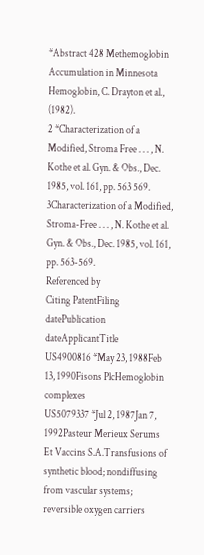*Abstract 428 Methemoglobin Accumulation in Minnesota Hemoglobin, C. Drayton et al., (1982).
2 *Characterization of a Modified, Stroma Free . . . , N. Kothe et al. Gyn. & Obs., Dec. 1985, vol. 161, pp. 563 569.
3Characterization of a Modified, Stroma-Free . . . , N. Kothe et al. Gyn. & Obs., Dec. 1985, vol. 161, pp. 563-569.
Referenced by
Citing PatentFiling datePublication dateApplicantTitle
US4900816 *May 23, 1988Feb 13, 1990Fisons PlcHemoglobin complexes
US5079337 *Jul 2, 1987Jan 7, 1992Pasteur Merieux Serums Et Vaccins S.A.Transfusions of synthetic blood; nondiffusing from vascular systems; reversible oxygen carriers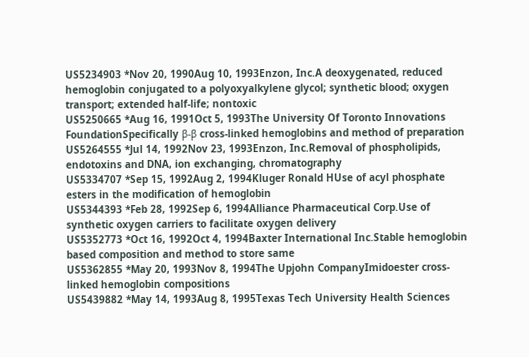US5234903 *Nov 20, 1990Aug 10, 1993Enzon, Inc.A deoxygenated, reduced hemoglobin conjugated to a polyoxyalkylene glycol; synthetic blood; oxygen transport; extended half-life; nontoxic
US5250665 *Aug 16, 1991Oct 5, 1993The University Of Toronto Innovations FoundationSpecifically β-β cross-linked hemoglobins and method of preparation
US5264555 *Jul 14, 1992Nov 23, 1993Enzon, Inc.Removal of phospholipids, endotoxins and DNA, ion exchanging, chromatography
US5334707 *Sep 15, 1992Aug 2, 1994Kluger Ronald HUse of acyl phosphate esters in the modification of hemoglobin
US5344393 *Feb 28, 1992Sep 6, 1994Alliance Pharmaceutical Corp.Use of synthetic oxygen carriers to facilitate oxygen delivery
US5352773 *Oct 16, 1992Oct 4, 1994Baxter International Inc.Stable hemoglobin based composition and method to store same
US5362855 *May 20, 1993Nov 8, 1994The Upjohn CompanyImidoester cross-linked hemoglobin compositions
US5439882 *May 14, 1993Aug 8, 1995Texas Tech University Health Sciences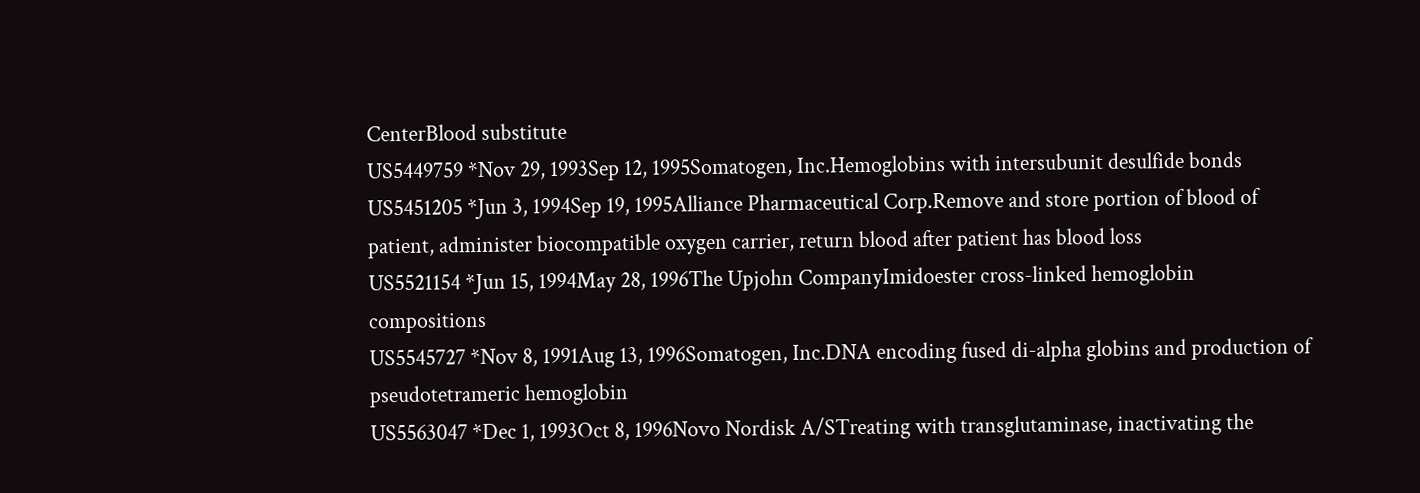CenterBlood substitute
US5449759 *Nov 29, 1993Sep 12, 1995Somatogen, Inc.Hemoglobins with intersubunit desulfide bonds
US5451205 *Jun 3, 1994Sep 19, 1995Alliance Pharmaceutical Corp.Remove and store portion of blood of patient, administer biocompatible oxygen carrier, return blood after patient has blood loss
US5521154 *Jun 15, 1994May 28, 1996The Upjohn CompanyImidoester cross-linked hemoglobin compositions
US5545727 *Nov 8, 1991Aug 13, 1996Somatogen, Inc.DNA encoding fused di-alpha globins and production of pseudotetrameric hemoglobin
US5563047 *Dec 1, 1993Oct 8, 1996Novo Nordisk A/STreating with transglutaminase, inactivating the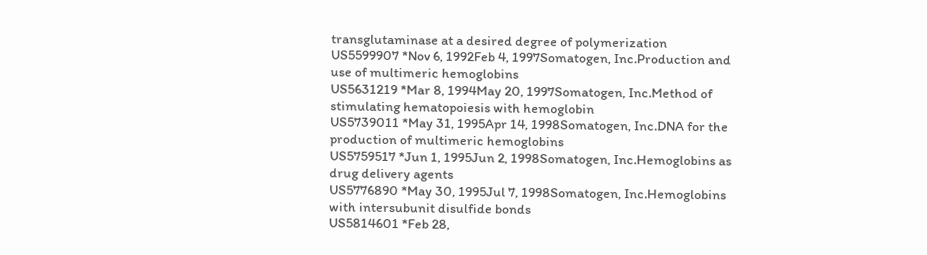transglutaminase at a desired degree of polymerization
US5599907 *Nov 6, 1992Feb 4, 1997Somatogen, Inc.Production and use of multimeric hemoglobins
US5631219 *Mar 8, 1994May 20, 1997Somatogen, Inc.Method of stimulating hematopoiesis with hemoglobin
US5739011 *May 31, 1995Apr 14, 1998Somatogen, Inc.DNA for the production of multimeric hemoglobins
US5759517 *Jun 1, 1995Jun 2, 1998Somatogen, Inc.Hemoglobins as drug delivery agents
US5776890 *May 30, 1995Jul 7, 1998Somatogen, Inc.Hemoglobins with intersubunit disulfide bonds
US5814601 *Feb 28,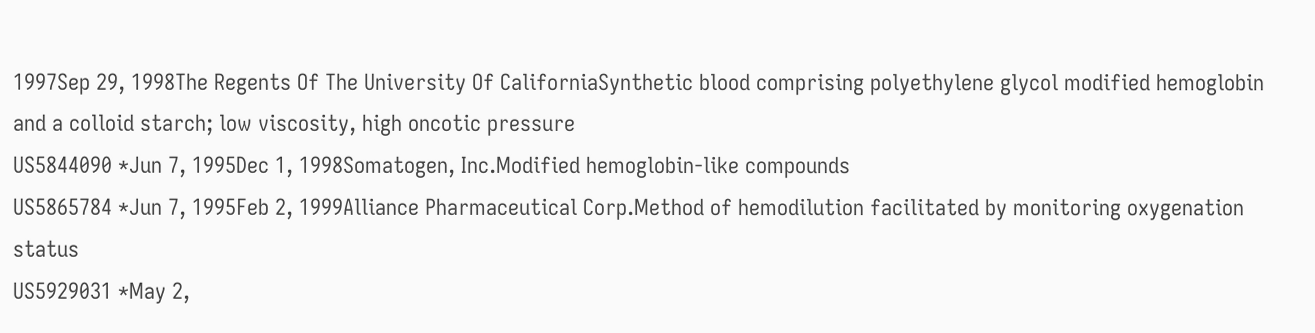1997Sep 29, 1998The Regents Of The University Of CaliforniaSynthetic blood comprising polyethylene glycol modified hemoglobin and a colloid starch; low viscosity, high oncotic pressure
US5844090 *Jun 7, 1995Dec 1, 1998Somatogen, Inc.Modified hemoglobin-like compounds
US5865784 *Jun 7, 1995Feb 2, 1999Alliance Pharmaceutical Corp.Method of hemodilution facilitated by monitoring oxygenation status
US5929031 *May 2,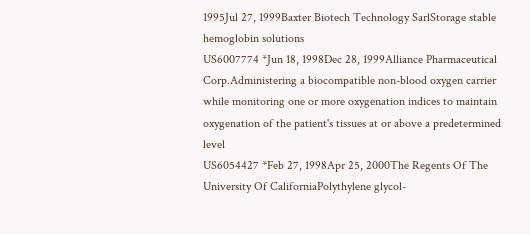1995Jul 27, 1999Baxter Biotech Technology SarlStorage stable hemoglobin solutions
US6007774 *Jun 18, 1998Dec 28, 1999Alliance Pharmaceutical Corp.Administering a biocompatible non-blood oxygen carrier while monitoring one or more oxygenation indices to maintain oxygenation of the patient's tissues at or above a predetermined level
US6054427 *Feb 27, 1998Apr 25, 2000The Regents Of The University Of CaliforniaPolythylene glycol-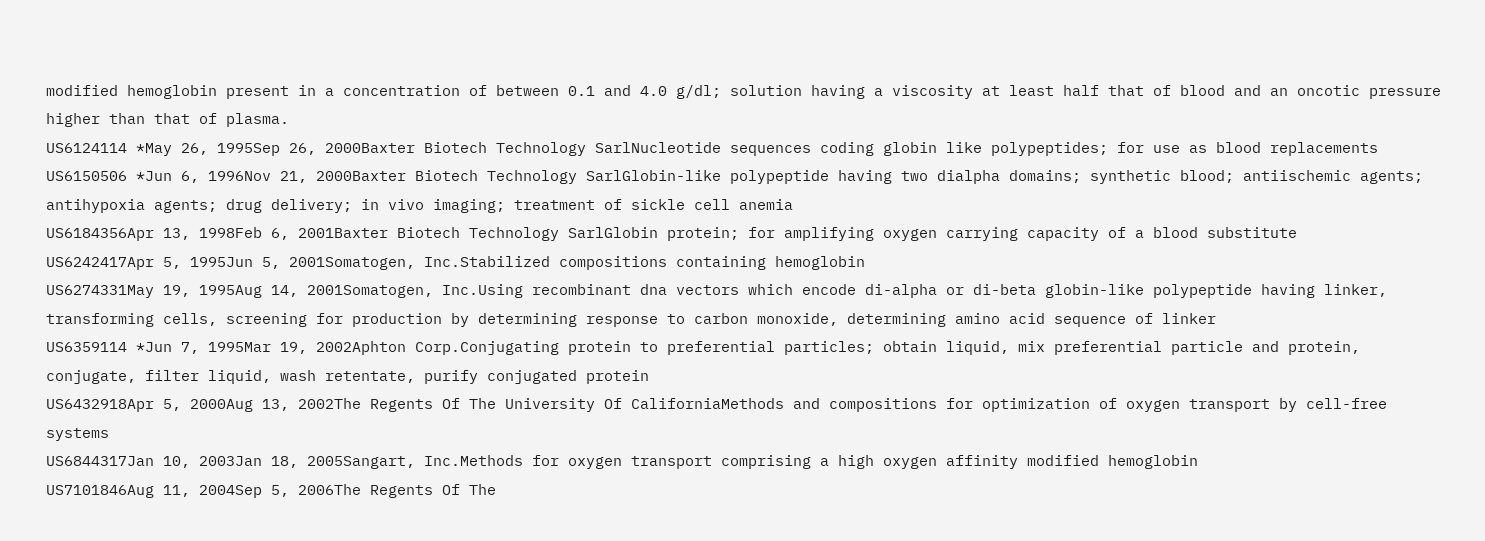modified hemoglobin present in a concentration of between 0.1 and 4.0 g/dl; solution having a viscosity at least half that of blood and an oncotic pressure higher than that of plasma.
US6124114 *May 26, 1995Sep 26, 2000Baxter Biotech Technology SarlNucleotide sequences coding globin like polypeptides; for use as blood replacements
US6150506 *Jun 6, 1996Nov 21, 2000Baxter Biotech Technology SarlGlobin-like polypeptide having two dialpha domains; synthetic blood; antiischemic agents; antihypoxia agents; drug delivery; in vivo imaging; treatment of sickle cell anemia
US6184356Apr 13, 1998Feb 6, 2001Baxter Biotech Technology SarlGlobin protein; for amplifying oxygen carrying capacity of a blood substitute
US6242417Apr 5, 1995Jun 5, 2001Somatogen, Inc.Stabilized compositions containing hemoglobin
US6274331May 19, 1995Aug 14, 2001Somatogen, Inc.Using recombinant dna vectors which encode di-alpha or di-beta globin-like polypeptide having linker, transforming cells, screening for production by determining response to carbon monoxide, determining amino acid sequence of linker
US6359114 *Jun 7, 1995Mar 19, 2002Aphton Corp.Conjugating protein to preferential particles; obtain liquid, mix preferential particle and protein, conjugate, filter liquid, wash retentate, purify conjugated protein
US6432918Apr 5, 2000Aug 13, 2002The Regents Of The University Of CaliforniaMethods and compositions for optimization of oxygen transport by cell-free systems
US6844317Jan 10, 2003Jan 18, 2005Sangart, Inc.Methods for oxygen transport comprising a high oxygen affinity modified hemoglobin
US7101846Aug 11, 2004Sep 5, 2006The Regents Of The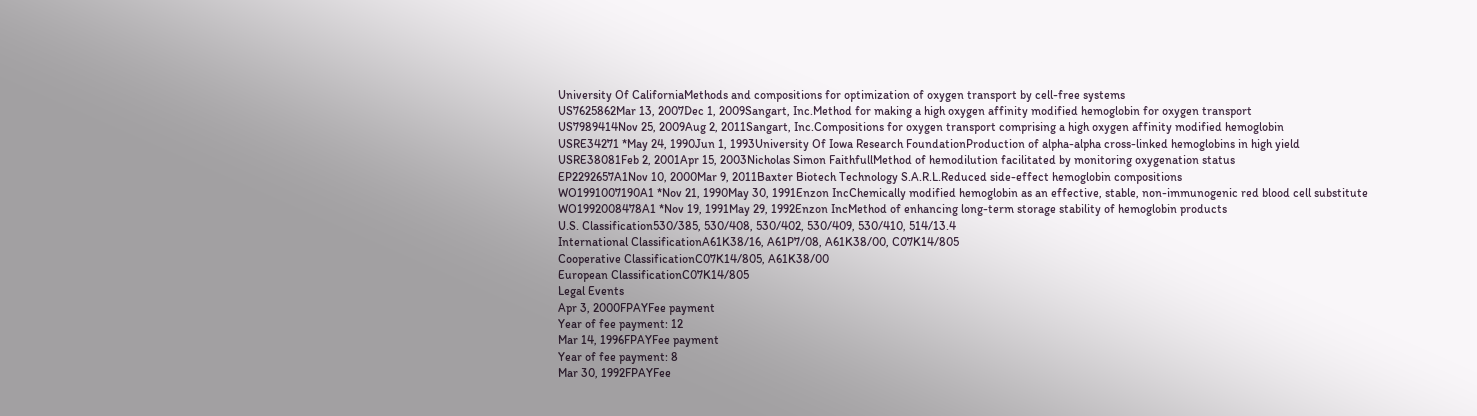University Of CaliforniaMethods and compositions for optimization of oxygen transport by cell-free systems
US7625862Mar 13, 2007Dec 1, 2009Sangart, Inc.Method for making a high oxygen affinity modified hemoglobin for oxygen transport
US7989414Nov 25, 2009Aug 2, 2011Sangart, Inc.Compositions for oxygen transport comprising a high oxygen affinity modified hemoglobin
USRE34271 *May 24, 1990Jun 1, 1993University Of Iowa Research FoundationProduction of alpha-alpha cross-linked hemoglobins in high yield
USRE38081Feb 2, 2001Apr 15, 2003Nicholas Simon FaithfullMethod of hemodilution facilitated by monitoring oxygenation status
EP2292657A1Nov 10, 2000Mar 9, 2011Baxter Biotech Technology S.A.R.L.Reduced side-effect hemoglobin compositions
WO1991007190A1 *Nov 21, 1990May 30, 1991Enzon IncChemically modified hemoglobin as an effective, stable, non-immunogenic red blood cell substitute
WO1992008478A1 *Nov 19, 1991May 29, 1992Enzon IncMethod of enhancing long-term storage stability of hemoglobin products
U.S. Classification530/385, 530/408, 530/402, 530/409, 530/410, 514/13.4
International ClassificationA61K38/16, A61P7/08, A61K38/00, C07K14/805
Cooperative ClassificationC07K14/805, A61K38/00
European ClassificationC07K14/805
Legal Events
Apr 3, 2000FPAYFee payment
Year of fee payment: 12
Mar 14, 1996FPAYFee payment
Year of fee payment: 8
Mar 30, 1992FPAYFee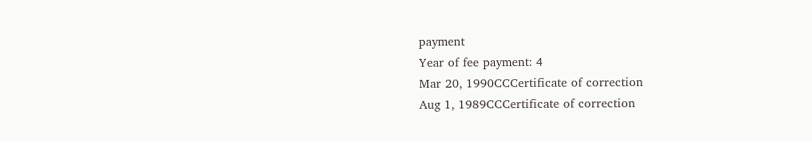payment
Year of fee payment: 4
Mar 20, 1990CCCertificate of correction
Aug 1, 1989CCCertificate of correction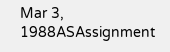Mar 3, 1988ASAssignment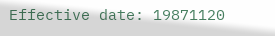Effective date: 19871120